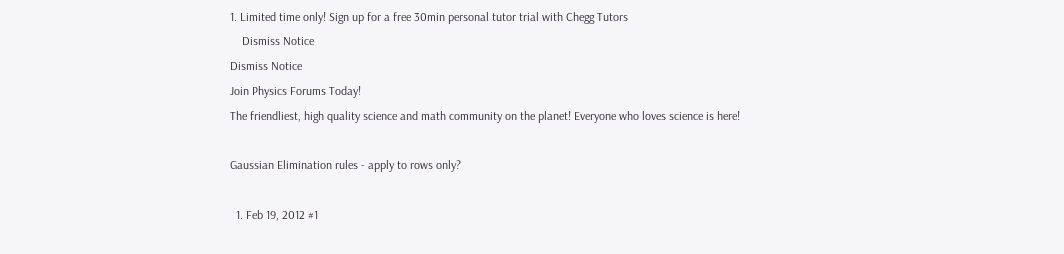1. Limited time only! Sign up for a free 30min personal tutor trial with Chegg Tutors
    Dismiss Notice
Dismiss Notice
Join Physics Forums Today!
The friendliest, high quality science and math community on the planet! Everyone who loves science is here!

Gaussian Elimination rules - apply to rows only?

  1. Feb 19, 2012 #1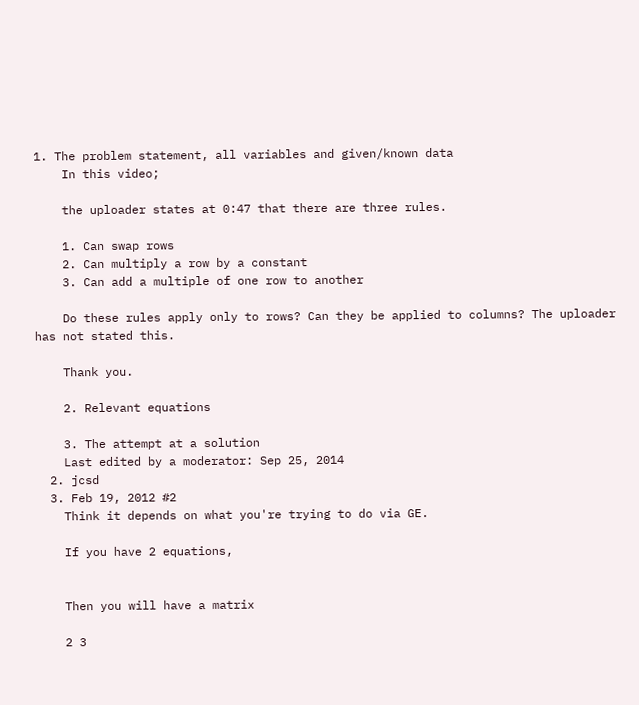1. The problem statement, all variables and given/known data
    In this video;

    the uploader states at 0:47 that there are three rules.

    1. Can swap rows
    2. Can multiply a row by a constant
    3. Can add a multiple of one row to another

    Do these rules apply only to rows? Can they be applied to columns? The uploader has not stated this.

    Thank you.

    2. Relevant equations

    3. The attempt at a solution
    Last edited by a moderator: Sep 25, 2014
  2. jcsd
  3. Feb 19, 2012 #2
    Think it depends on what you're trying to do via GE.

    If you have 2 equations,


    Then you will have a matrix

    2 3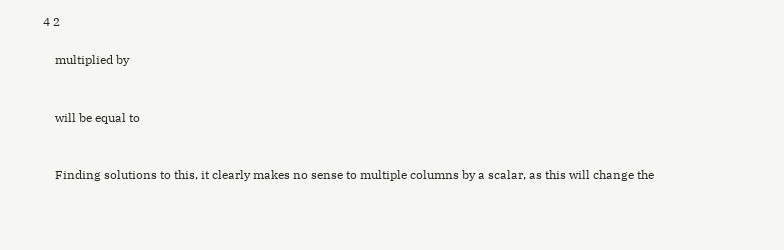4 2

    multiplied by


    will be equal to


    Finding solutions to this, it clearly makes no sense to multiple columns by a scalar, as this will change the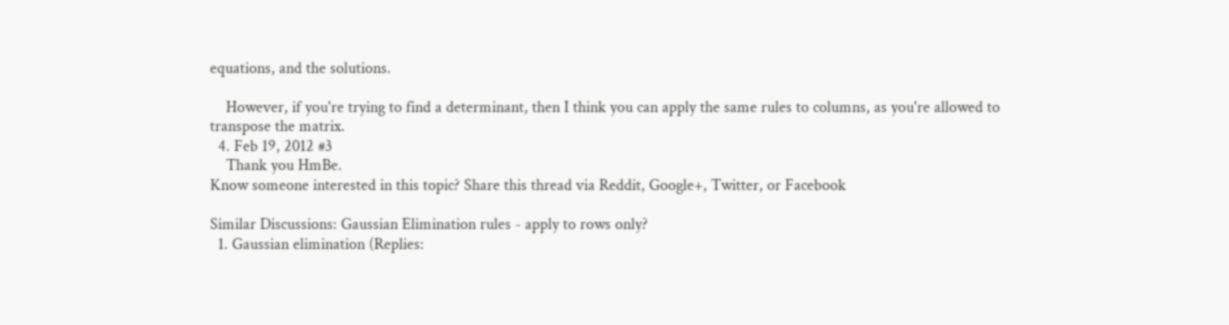equations, and the solutions.

    However, if you're trying to find a determinant, then I think you can apply the same rules to columns, as you're allowed to transpose the matrix.
  4. Feb 19, 2012 #3
    Thank you HmBe.
Know someone interested in this topic? Share this thread via Reddit, Google+, Twitter, or Facebook

Similar Discussions: Gaussian Elimination rules - apply to rows only?
  1. Gaussian elimination (Replies: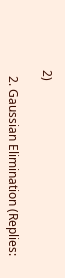2)

  2. Gaussian Elimination (Replies: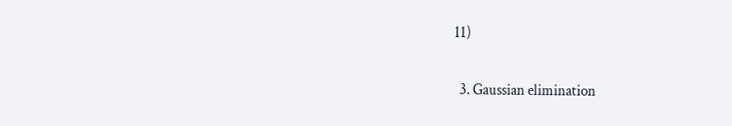11)

  3. Gaussian elimination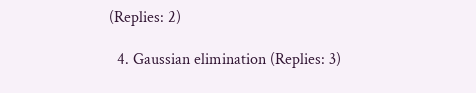(Replies: 2)

  4. Gaussian elimination (Replies: 3)